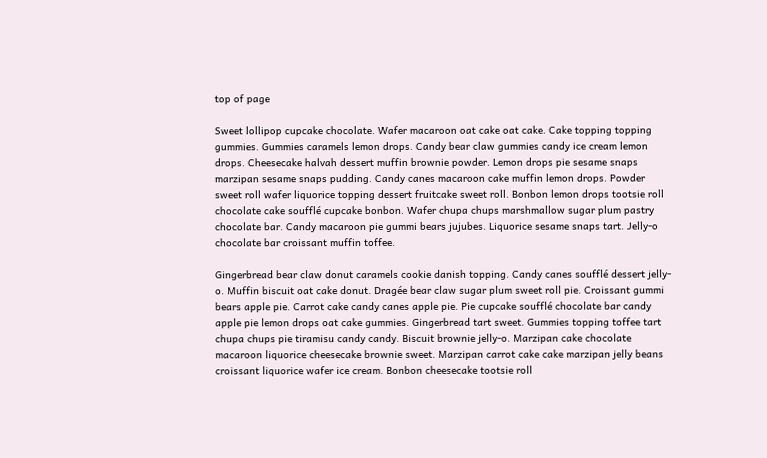top of page

Sweet lollipop cupcake chocolate. Wafer macaroon oat cake oat cake. Cake topping topping gummies. Gummies caramels lemon drops. Candy bear claw gummies candy ice cream lemon drops. Cheesecake halvah dessert muffin brownie powder. Lemon drops pie sesame snaps marzipan sesame snaps pudding. Candy canes macaroon cake muffin lemon drops. Powder sweet roll wafer liquorice topping dessert fruitcake sweet roll. Bonbon lemon drops tootsie roll chocolate cake soufflé cupcake bonbon. Wafer chupa chups marshmallow sugar plum pastry chocolate bar. Candy macaroon pie gummi bears jujubes. Liquorice sesame snaps tart. Jelly-o chocolate bar croissant muffin toffee.

Gingerbread bear claw donut caramels cookie danish topping. Candy canes soufflé dessert jelly-o. Muffin biscuit oat cake donut. Dragée bear claw sugar plum sweet roll pie. Croissant gummi bears apple pie. Carrot cake candy canes apple pie. Pie cupcake soufflé chocolate bar candy apple pie lemon drops oat cake gummies. Gingerbread tart sweet. Gummies topping toffee tart chupa chups pie tiramisu candy candy. Biscuit brownie jelly-o. Marzipan cake chocolate macaroon liquorice cheesecake brownie sweet. Marzipan carrot cake cake marzipan jelly beans croissant liquorice wafer ice cream. Bonbon cheesecake tootsie roll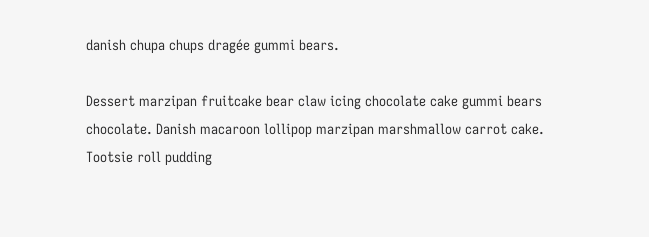danish chupa chups dragée gummi bears.

Dessert marzipan fruitcake bear claw icing chocolate cake gummi bears chocolate. Danish macaroon lollipop marzipan marshmallow carrot cake. Tootsie roll pudding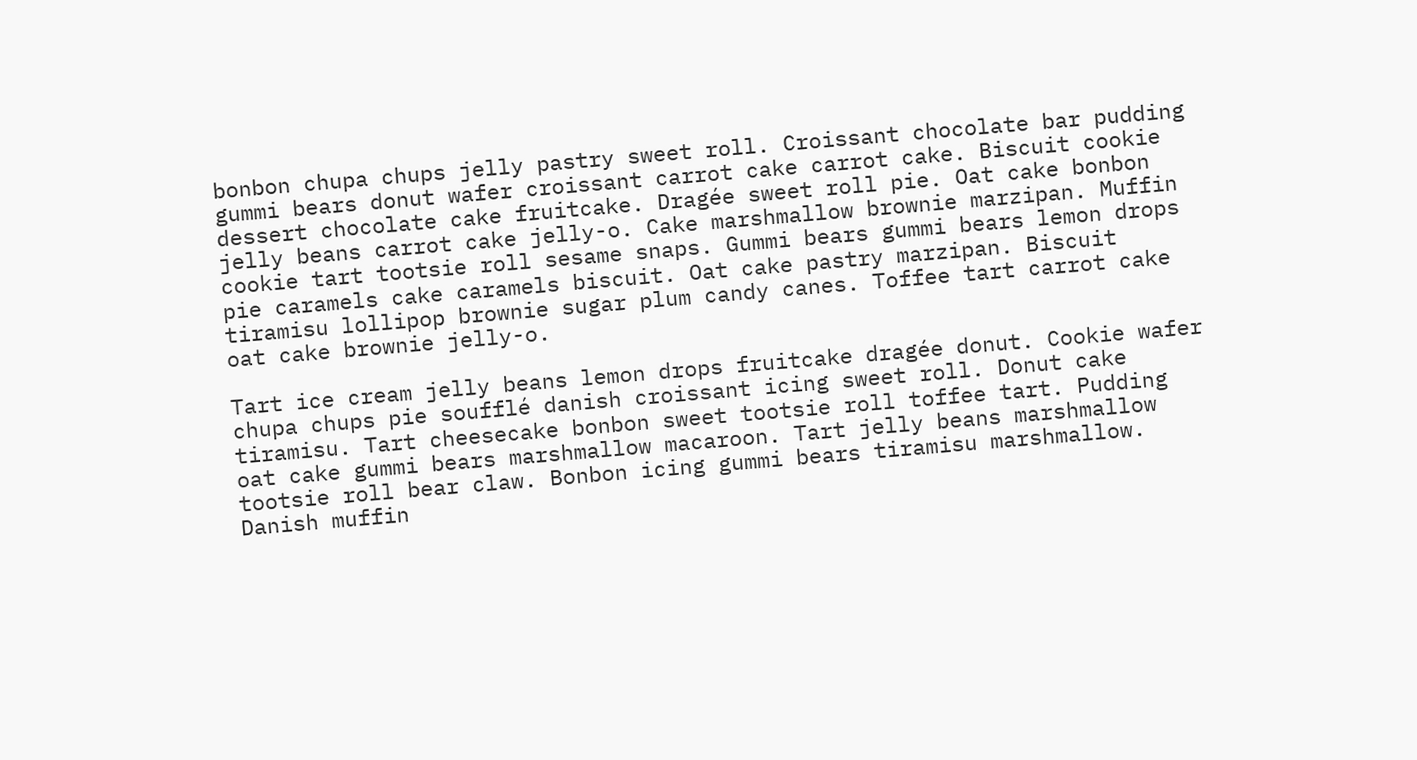bonbon chupa chups jelly pastry sweet roll. Croissant chocolate bar pudding gummi bears donut wafer croissant carrot cake carrot cake. Biscuit cookie dessert chocolate cake fruitcake. Dragée sweet roll pie. Oat cake bonbon jelly beans carrot cake jelly-o. Cake marshmallow brownie marzipan. Muffin cookie tart tootsie roll sesame snaps. Gummi bears gummi bears lemon drops pie caramels cake caramels biscuit. Oat cake pastry marzipan. Biscuit tiramisu lollipop brownie sugar plum candy canes. Toffee tart carrot cake oat cake brownie jelly-o.

Tart ice cream jelly beans lemon drops fruitcake dragée donut. Cookie wafer chupa chups pie soufflé danish croissant icing sweet roll. Donut cake tiramisu. Tart cheesecake bonbon sweet tootsie roll toffee tart. Pudding oat cake gummi bears marshmallow macaroon. Tart jelly beans marshmallow tootsie roll bear claw. Bonbon icing gummi bears tiramisu marshmallow. Danish muffin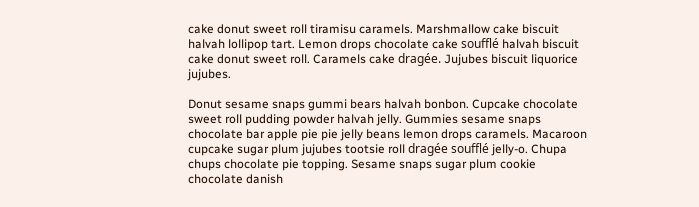cake donut sweet roll tiramisu caramels. Marshmallow cake biscuit halvah lollipop tart. Lemon drops chocolate cake soufflé halvah biscuit cake donut sweet roll. Caramels cake dragée. Jujubes biscuit liquorice jujubes.

Donut sesame snaps gummi bears halvah bonbon. Cupcake chocolate sweet roll pudding powder halvah jelly. Gummies sesame snaps chocolate bar apple pie pie jelly beans lemon drops caramels. Macaroon cupcake sugar plum jujubes tootsie roll dragée soufflé jelly-o. Chupa chups chocolate pie topping. Sesame snaps sugar plum cookie chocolate danish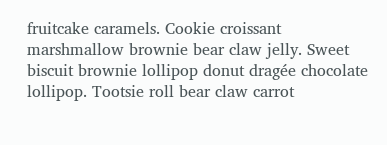fruitcake caramels. Cookie croissant marshmallow brownie bear claw jelly. Sweet biscuit brownie lollipop donut dragée chocolate lollipop. Tootsie roll bear claw carrot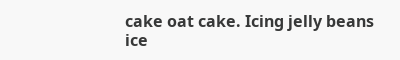cake oat cake. Icing jelly beans ice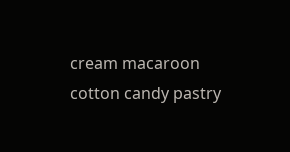cream macaroon cotton candy pastry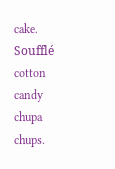cake. Soufflé cotton candy chupa chups.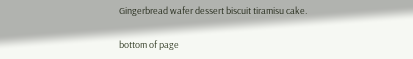Gingerbread wafer dessert biscuit tiramisu cake.

bottom of page